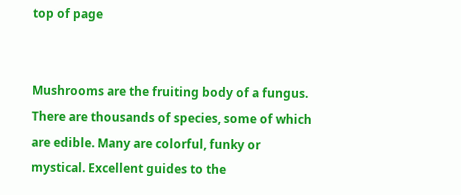top of page


Mushrooms are the fruiting body of a fungus. There are thousands of species, some of which are edible. Many are colorful, funky or mystical. Excellent guides to the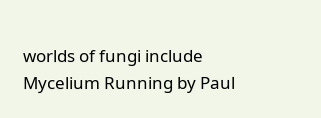worlds of fungi include Mycelium Running by Paul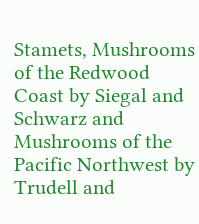Stamets, Mushrooms of the Redwood Coast by Siegal and Schwarz and Mushrooms of the Pacific Northwest by Trudell and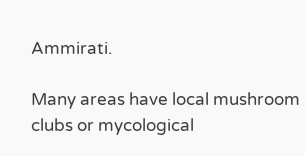Ammirati.

Many areas have local mushroom clubs or mycological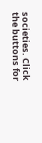societies. Click the buttons for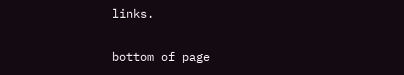links.

bottom of page